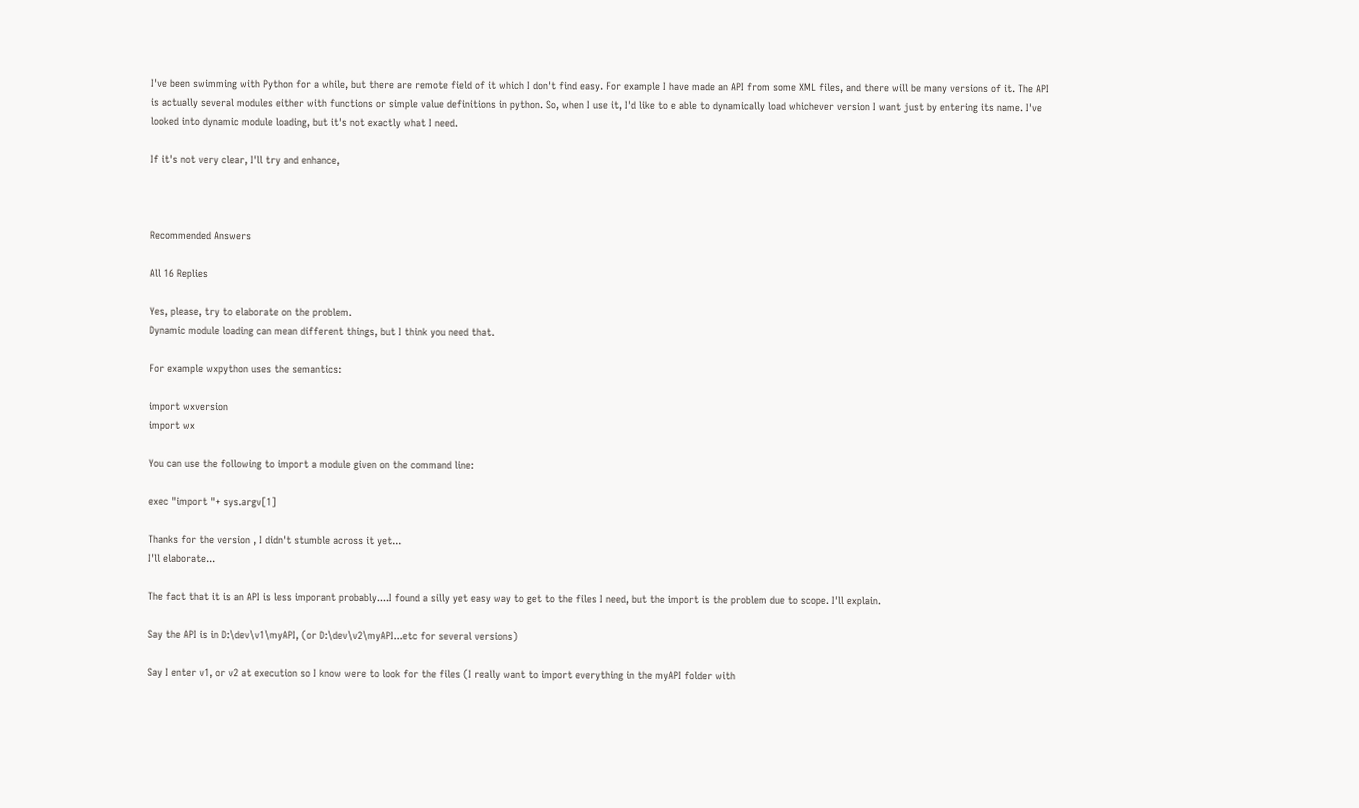I've been swimming with Python for a while, but there are remote field of it which I don't find easy. For example I have made an API from some XML files, and there will be many versions of it. The API is actually several modules either with functions or simple value definitions in python. So, when I use it, I'd like to e able to dynamically load whichever version I want just by entering its name. I've looked into dynamic module loading, but it's not exactly what I need.

If it's not very clear, I'll try and enhance,



Recommended Answers

All 16 Replies

Yes, please, try to elaborate on the problem.
Dynamic module loading can mean different things, but I think you need that.

For example wxpython uses the semantics:

import wxversion
import wx

You can use the following to import a module given on the command line:

exec "import "+ sys.argv[1]

Thanks for the version , I didn't stumble across it yet...
I'll elaborate...

The fact that it is an API is less imporant probably....I found a silly yet easy way to get to the files I need, but the import is the problem due to scope. I'll explain.

Say the API is in D:\dev\v1\myAPI, (or D:\dev\v2\myAPI...etc for several versions)

Say I enter v1, or v2 at execution so I know were to look for the files (I really want to import everything in the myAPI folder with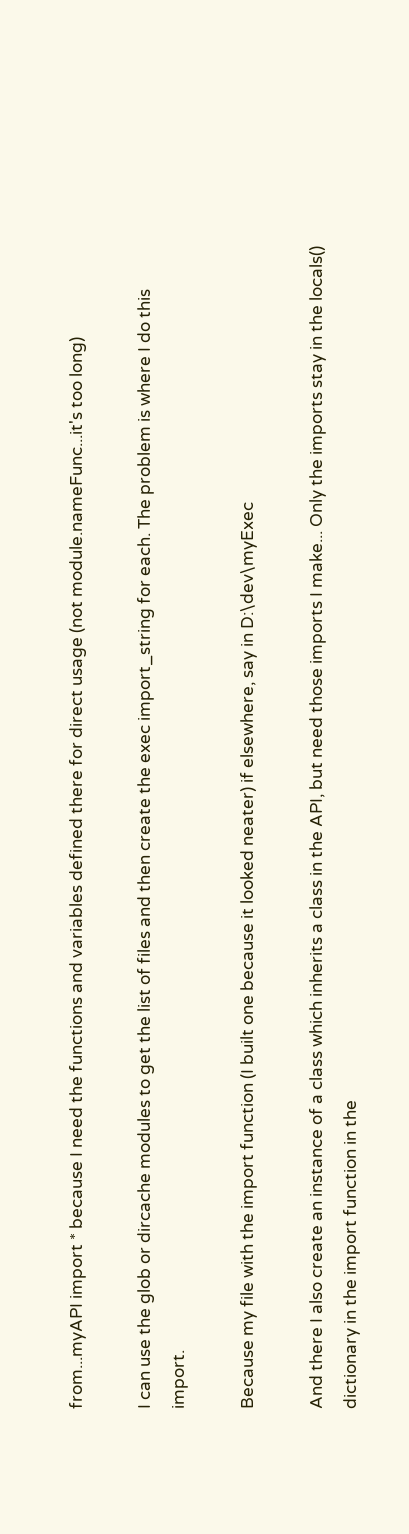from...myAPI import * because I need the functions and variables defined there for direct usage (not module.nameFunc...it's too long)

I can use the glob or dircache modules to get the list of files and then create the exec import_string for each. The problem is where I do this import.

Because my file with the import function (I built one because it looked neater) if elsewhere, say in D:\dev\myExec

And there I also create an instance of a class which inherits a class in the API, but need those imports I make... Only the imports stay in the locals() dictionary in the import function in the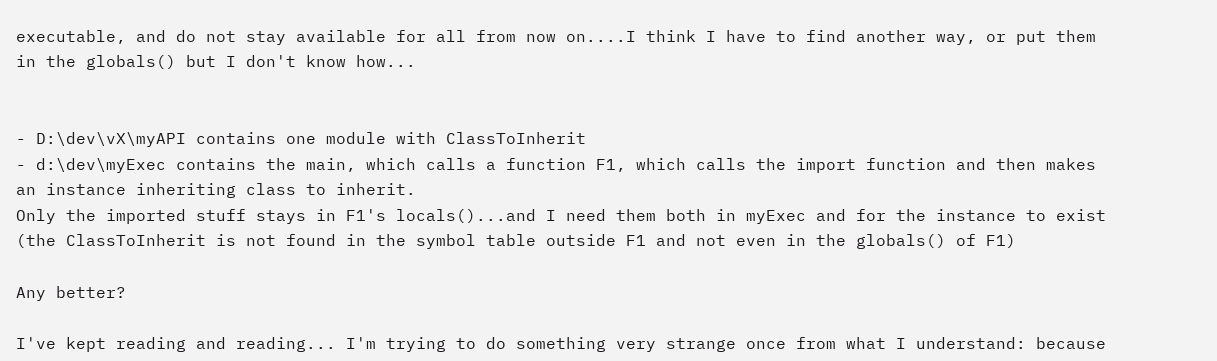executable, and do not stay available for all from now on....I think I have to find another way, or put them in the globals() but I don't know how...


- D:\dev\vX\myAPI contains one module with ClassToInherit
- d:\dev\myExec contains the main, which calls a function F1, which calls the import function and then makes an instance inheriting class to inherit.
Only the imported stuff stays in F1's locals()...and I need them both in myExec and for the instance to exist (the ClassToInherit is not found in the symbol table outside F1 and not even in the globals() of F1)

Any better?

I've kept reading and reading... I'm trying to do something very strange once from what I understand: because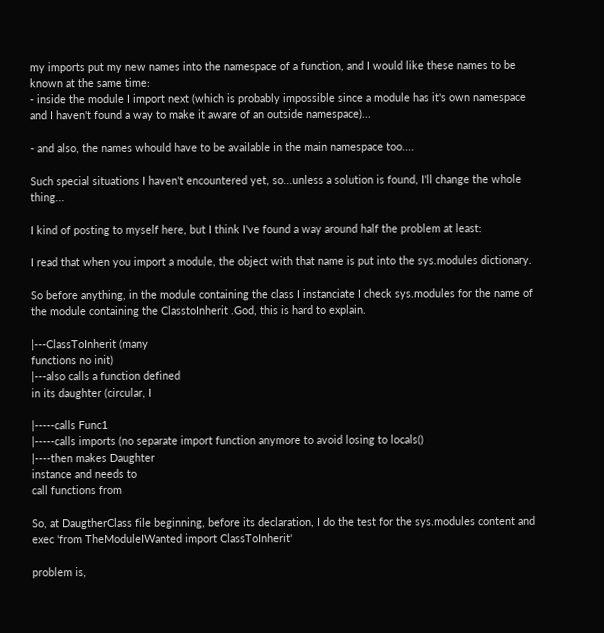my imports put my new names into the namespace of a function, and I would like these names to be known at the same time:
- inside the module I import next (which is probably impossible since a module has it's own namespace and I haven't found a way to make it aware of an outside namespace)...

- and also, the names whould have to be available in the main namespace too....

Such special situations I haven't encountered yet, so...unless a solution is found, I'll change the whole thing...

I kind of posting to myself here, but I think I've found a way around half the problem at least:

I read that when you import a module, the object with that name is put into the sys.modules dictionary.

So before anything, in the module containing the class I instanciate I check sys.modules for the name of the module containing the ClasstoInherit .God, this is hard to explain.

|---ClassToInherit (many
functions no init)
|---also calls a function defined
in its daughter (circular, I

|-----calls Func1
|-----calls imports (no separate import function anymore to avoid losing to locals()
|----then makes Daughter
instance and needs to
call functions from

So, at DaugtherClass file beginning, before its declaration, I do the test for the sys.modules content and exec 'from TheModuleIWanted import ClassToInherit'

problem is,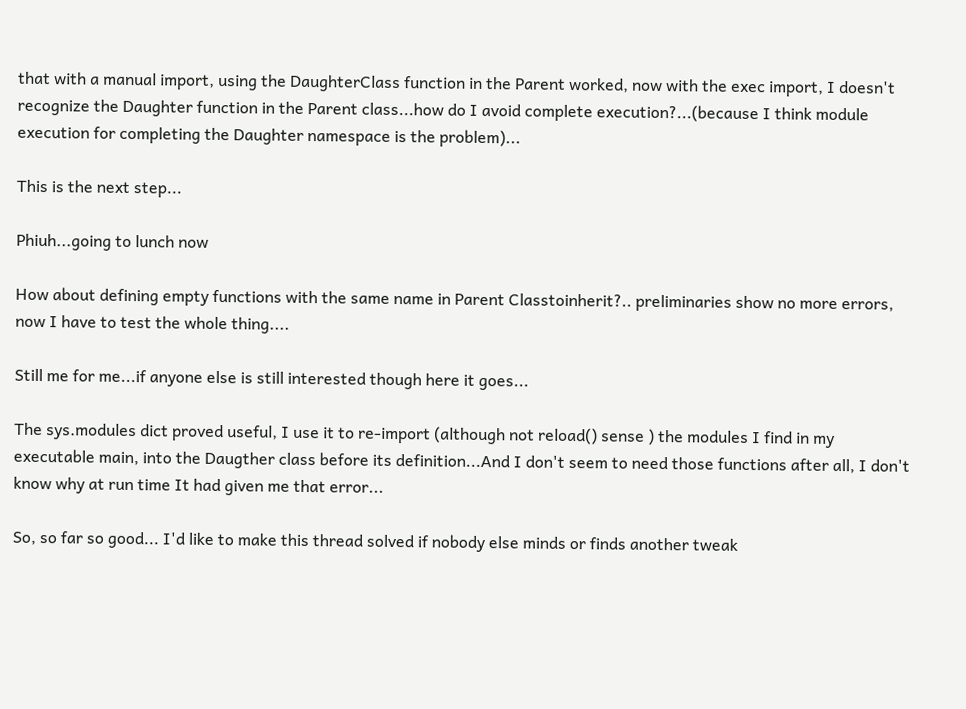that with a manual import, using the DaughterClass function in the Parent worked, now with the exec import, I doesn't recognize the Daughter function in the Parent class...how do I avoid complete execution?...(because I think module execution for completing the Daughter namespace is the problem)...

This is the next step...

Phiuh...going to lunch now

How about defining empty functions with the same name in Parent Classtoinherit?.. preliminaries show no more errors, now I have to test the whole thing....

Still me for me...if anyone else is still interested though here it goes...

The sys.modules dict proved useful, I use it to re-import (although not reload() sense ) the modules I find in my executable main, into the Daugther class before its definition...And I don't seem to need those functions after all, I don't know why at run time It had given me that error...

So, so far so good... I'd like to make this thread solved if nobody else minds or finds another tweak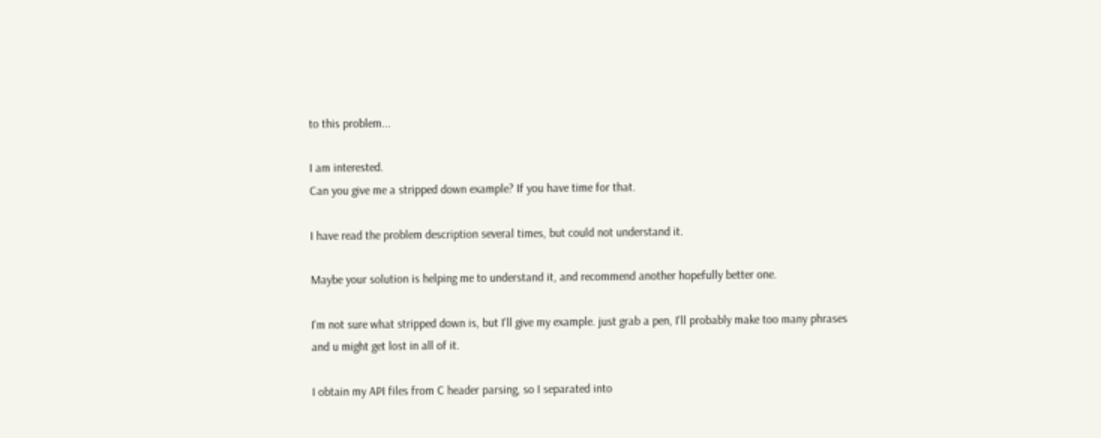to this problem...

I am interested.
Can you give me a stripped down example? If you have time for that.

I have read the problem description several times, but could not understand it.

Maybe your solution is helping me to understand it, and recommend another hopefully better one.

I'm not sure what stripped down is, but I'll give my example. just grab a pen, I'll probably make too many phrases and u might get lost in all of it.

I obtain my API files from C header parsing, so I separated into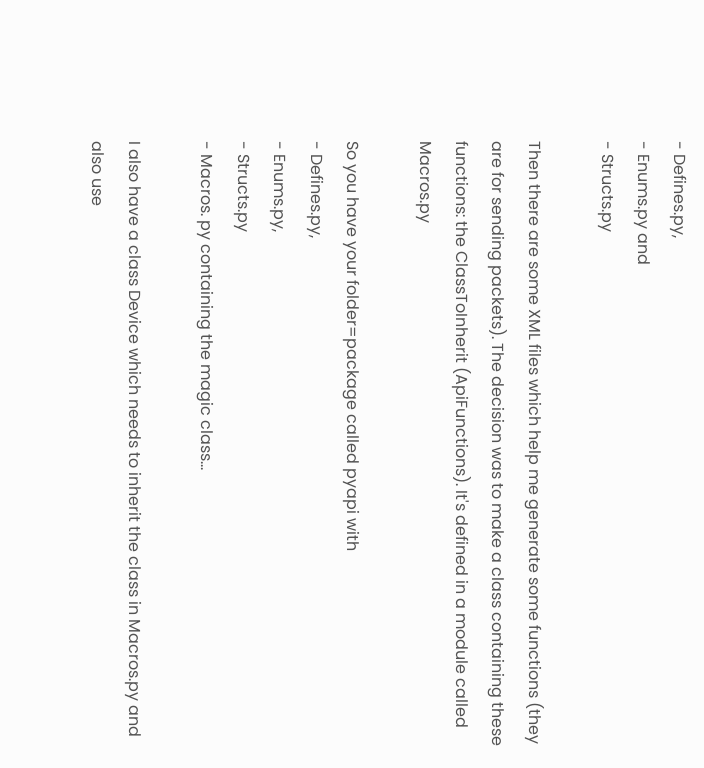- Defines.py,
- Enums.py and
- Structs.py

Then there are some XML files which help me generate some functions (they are for sending packets). The decision was to make a class containing these functions: the ClassToInherit (ApiFunctions). It's defined in a module called Macros.py

So you have your folder=package called pyapi with
- Defines.py,
- Enums.py,
- Structs.py
- Macros. py containing the magic class...

I also have a class Device which needs to inherit the class in Macros.py and also use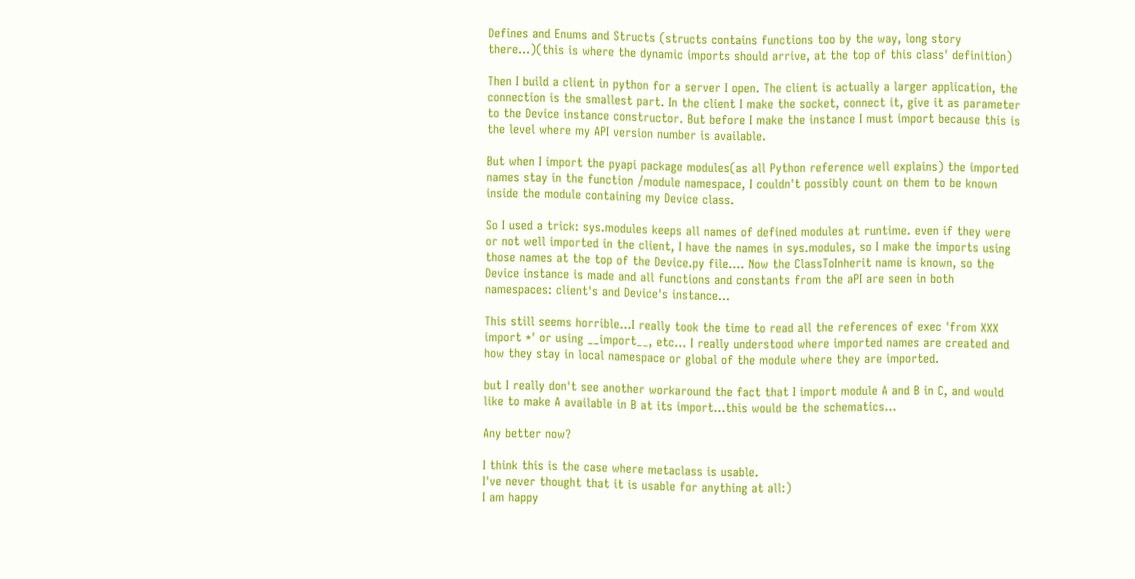Defines and Enums and Structs (structs contains functions too by the way, long story there...)(this is where the dynamic imports should arrive, at the top of this class' definition)

Then I build a client in python for a server I open. The client is actually a larger application, the connection is the smallest part. In the client I make the socket, connect it, give it as parameter to the Device instance constructor. But before I make the instance I must import because this is the level where my API version number is available.

But when I import the pyapi package modules(as all Python reference well explains) the imported names stay in the function /module namespace, I couldn't possibly count on them to be known inside the module containing my Device class.

So I used a trick: sys.modules keeps all names of defined modules at runtime. even if they were or not well imported in the client, I have the names in sys.modules, so I make the imports using those names at the top of the Device.py file.... Now the ClassToInherit name is known, so the Device instance is made and all functions and constants from the aPI are seen in both namespaces: client's and Device's instance...

This still seems horrible...I really took the time to read all the references of exec 'from XXX import *' or using __import__, etc... I really understood where imported names are created and how they stay in local namespace or global of the module where they are imported.

but I really don't see another workaround the fact that I import module A and B in C, and would like to make A available in B at its import...this would be the schematics...

Any better now?

I think this is the case where metaclass is usable.
I've never thought that it is usable for anything at all:)
I am happy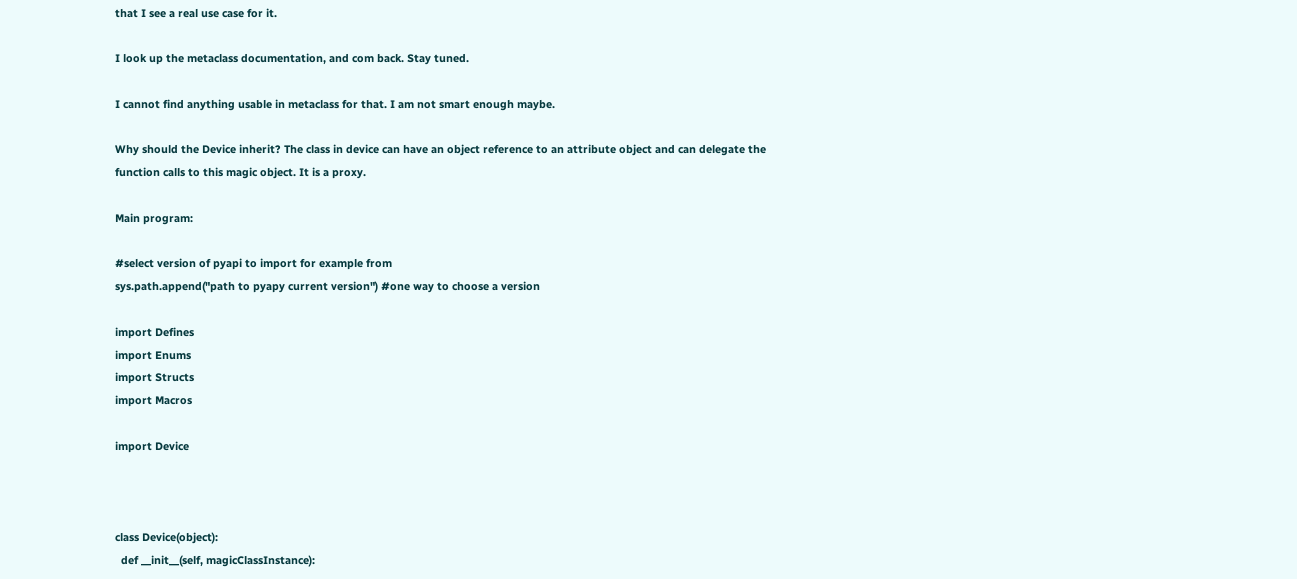that I see a real use case for it.

I look up the metaclass documentation, and com back. Stay tuned.

I cannot find anything usable in metaclass for that. I am not smart enough maybe.

Why should the Device inherit? The class in device can have an object reference to an attribute object and can delegate the function calls to this magic object. It is a proxy.

Main program:

#select version of pyapi to import for example from
sys.path.append("path to pyapy current version") #one way to choose a version

import Defines
import Enums
import Structs
import Macros

import Device



class Device(object):
  def __init__(self, magicClassInstance):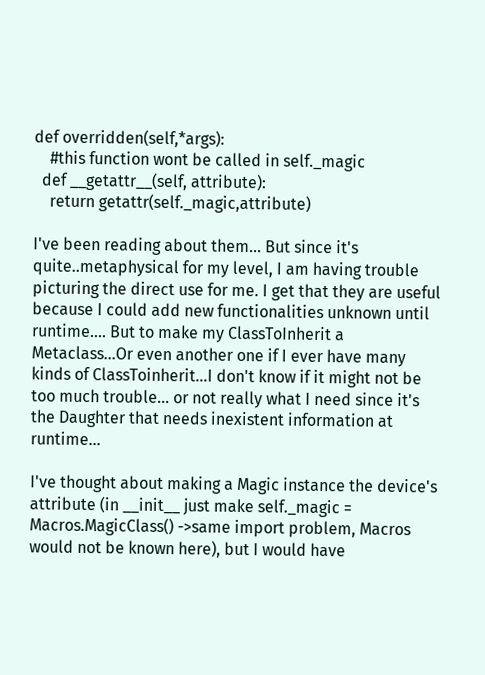def overridden(self,*args):
    #this function wont be called in self._magic
  def __getattr__(self, attribute):
    return getattr(self._magic,attribute)

I've been reading about them... But since it's quite..metaphysical for my level, I am having trouble picturing the direct use for me. I get that they are useful because I could add new functionalities unknown until runtime.... But to make my ClassToInherit a Metaclass...Or even another one if I ever have many kinds of ClassToinherit...I don't know if it might not be too much trouble... or not really what I need since it's the Daughter that needs inexistent information at runtime...

I've thought about making a Magic instance the device's attribute (in __init__ just make self._magic = Macros.MagicClass() ->same import problem, Macros would not be known here), but I would have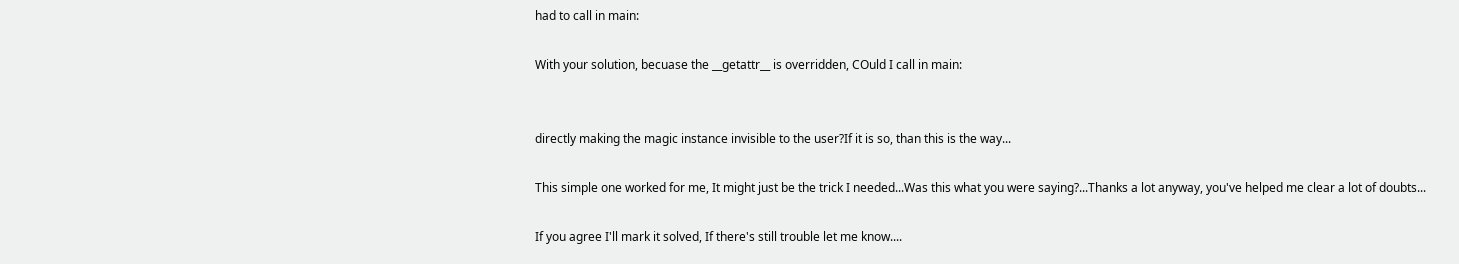had to call in main:

With your solution, becuase the __getattr__ is overridden, COuld I call in main:


directly making the magic instance invisible to the user?If it is so, than this is the way...

This simple one worked for me, It might just be the trick I needed...Was this what you were saying?...Thanks a lot anyway, you've helped me clear a lot of doubts...

If you agree I'll mark it solved, If there's still trouble let me know....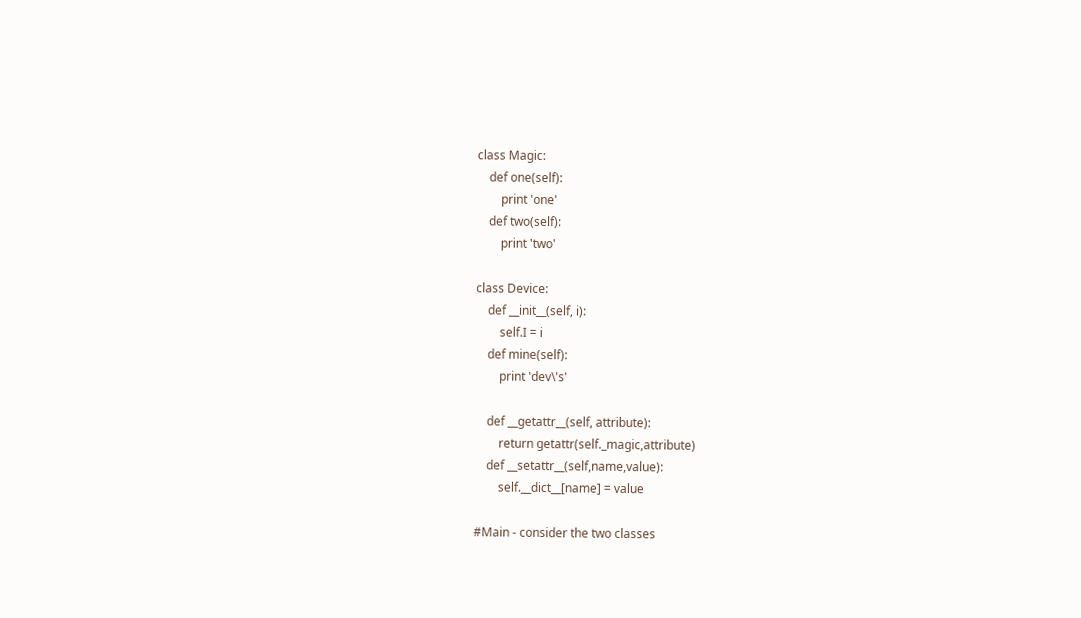class Magic:
    def one(self):
        print 'one'
    def two(self):
        print 'two'

class Device:
    def __init__(self, i):
        self.I = i
    def mine(self):
        print 'dev\'s'

    def __getattr__(self, attribute):
        return getattr(self._magic,attribute)
    def __setattr__(self,name,value):
        self.__dict__[name] = value

#Main - consider the two classes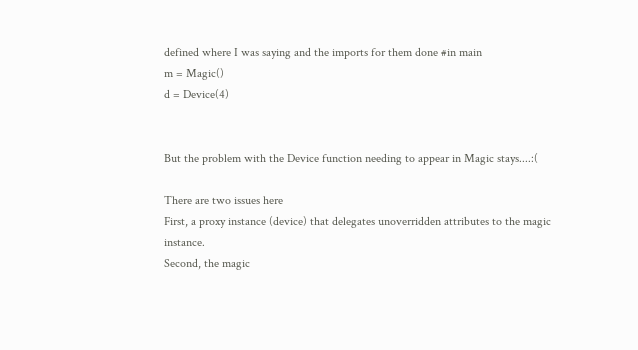defined where I was saying and the imports for them done #in main
m = Magic()
d = Device(4)


But the problem with the Device function needing to appear in Magic stays....:(

There are two issues here
First, a proxy instance (device) that delegates unoverridden attributes to the magic instance.
Second, the magic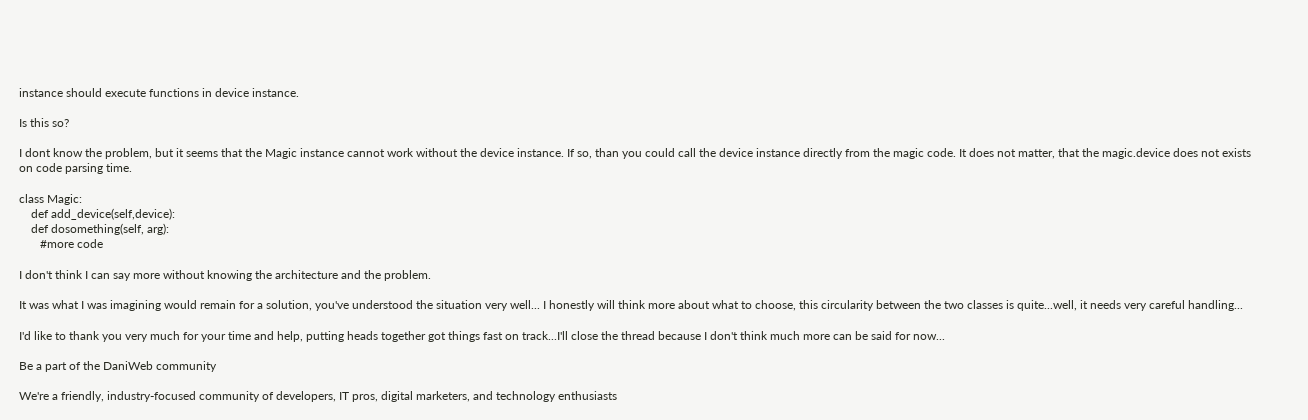instance should execute functions in device instance.

Is this so?

I dont know the problem, but it seems that the Magic instance cannot work without the device instance. If so, than you could call the device instance directly from the magic code. It does not matter, that the magic.device does not exists on code parsing time.

class Magic:
    def add_device(self,device):
    def dosomething(self, arg):
       #more code

I don't think I can say more without knowing the architecture and the problem.

It was what I was imagining would remain for a solution, you've understood the situation very well... I honestly will think more about what to choose, this circularity between the two classes is quite...well, it needs very careful handling...

I'd like to thank you very much for your time and help, putting heads together got things fast on track...I'll close the thread because I don't think much more can be said for now...

Be a part of the DaniWeb community

We're a friendly, industry-focused community of developers, IT pros, digital marketers, and technology enthusiasts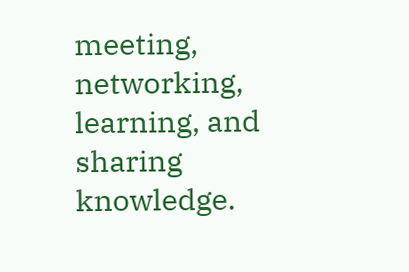meeting, networking, learning, and sharing knowledge.